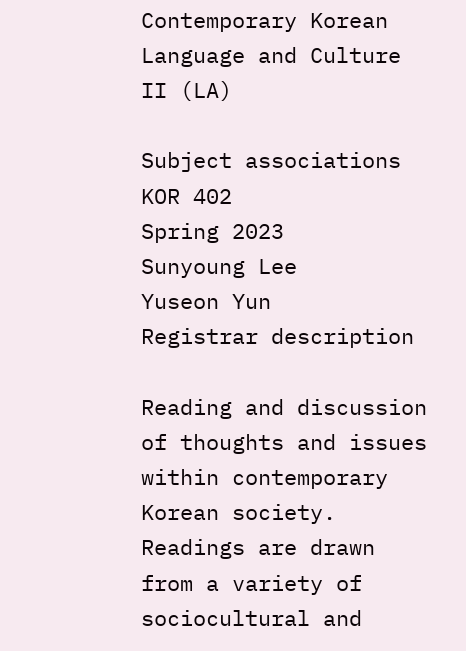Contemporary Korean Language and Culture II (LA)

Subject associations
KOR 402
Spring 2023
Sunyoung Lee
Yuseon Yun
Registrar description

Reading and discussion of thoughts and issues within contemporary Korean society. Readings are drawn from a variety of sociocultural and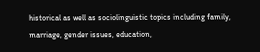historical as well as sociolinguistic topics including family, marriage, gender issues, education,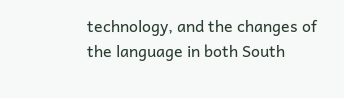technology, and the changes of the language in both South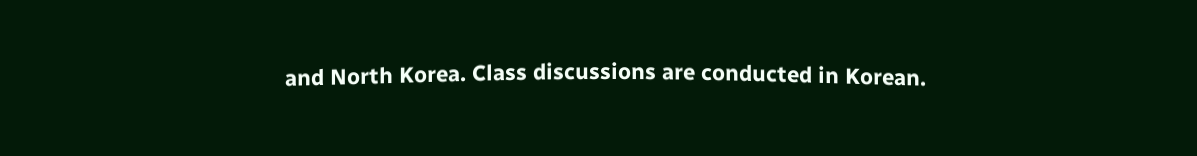and North Korea. Class discussions are conducted in Korean.